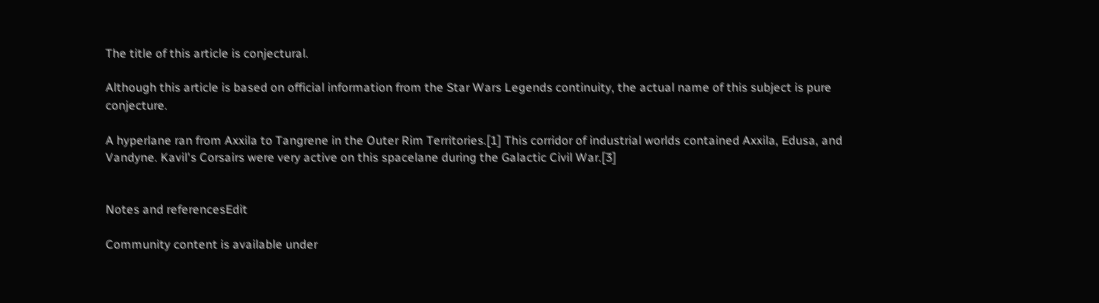The title of this article is conjectural.

Although this article is based on official information from the Star Wars Legends continuity, the actual name of this subject is pure conjecture.

A hyperlane ran from Axxila to Tangrene in the Outer Rim Territories.[1] This corridor of industrial worlds contained Axxila, Edusa, and Vandyne. Kavil's Corsairs were very active on this spacelane during the Galactic Civil War.[3]


Notes and referencesEdit

Community content is available under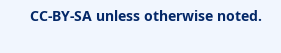CC-BY-SA unless otherwise noted.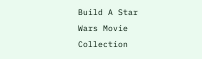Build A Star Wars Movie Collection